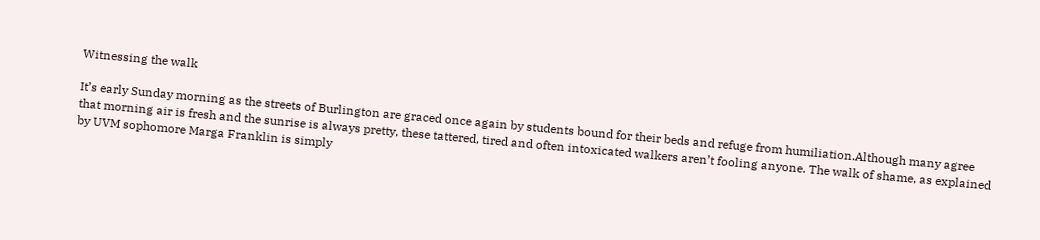Witnessing the walk

It’s early Sunday morning as the streets of Burlington are graced once again by students bound for their beds and refuge from humiliation.Although many agree that morning air is fresh and the sunrise is always pretty, these tattered, tired and often intoxicated walkers aren’t fooling anyone. The walk of shame, as explained by UVM sophomore Marga Franklin is simply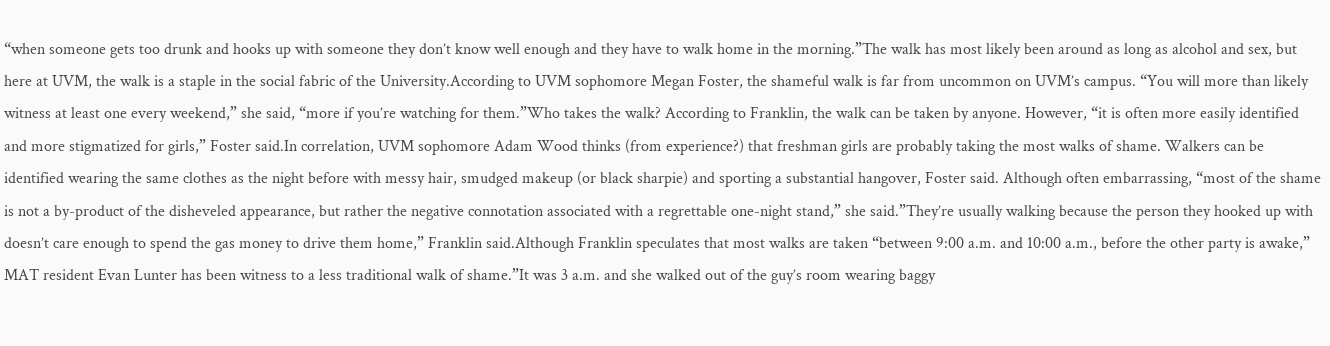“when someone gets too drunk and hooks up with someone they don’t know well enough and they have to walk home in the morning.”The walk has most likely been around as long as alcohol and sex, but here at UVM, the walk is a staple in the social fabric of the University.According to UVM sophomore Megan Foster, the shameful walk is far from uncommon on UVM’s campus. “You will more than likely witness at least one every weekend,” she said, “more if you’re watching for them.”Who takes the walk? According to Franklin, the walk can be taken by anyone. However, “it is often more easily identified and more stigmatized for girls,” Foster said.In correlation, UVM sophomore Adam Wood thinks (from experience?) that freshman girls are probably taking the most walks of shame. Walkers can be identified wearing the same clothes as the night before with messy hair, smudged makeup (or black sharpie) and sporting a substantial hangover, Foster said. Although often embarrassing, “most of the shame is not a by-product of the disheveled appearance, but rather the negative connotation associated with a regrettable one-night stand,” she said.”They’re usually walking because the person they hooked up with doesn’t care enough to spend the gas money to drive them home,” Franklin said.Although Franklin speculates that most walks are taken “between 9:00 a.m. and 10:00 a.m., before the other party is awake,” MAT resident Evan Lunter has been witness to a less traditional walk of shame.”It was 3 a.m. and she walked out of the guy’s room wearing baggy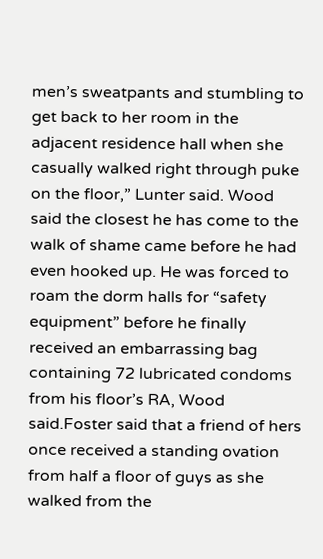men’s sweatpants and stumbling to get back to her room in the adjacent residence hall when she casually walked right through puke on the floor,” Lunter said. Wood said the closest he has come to the walk of shame came before he had even hooked up. He was forced to roam the dorm halls for “safety equipment” before he finally received an embarrassing bag containing 72 lubricated condoms from his floor’s RA, Wood said.Foster said that a friend of hers once received a standing ovation from half a floor of guys as she walked from the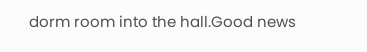dorm room into the hall.Good news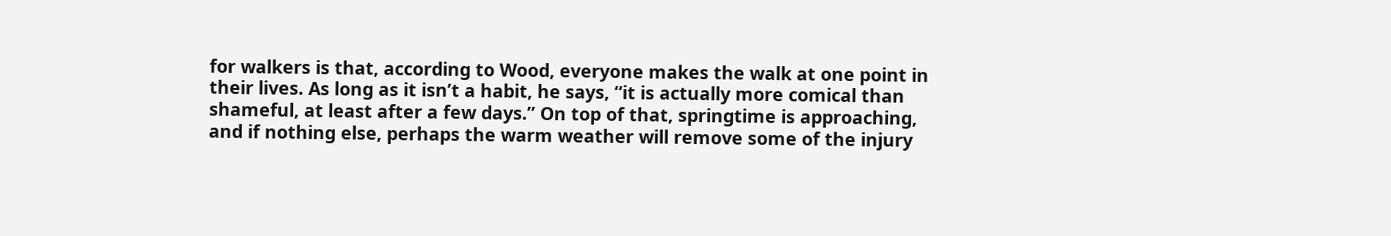for walkers is that, according to Wood, everyone makes the walk at one point in their lives. As long as it isn’t a habit, he says, “it is actually more comical than shameful, at least after a few days.” On top of that, springtime is approaching, and if nothing else, perhaps the warm weather will remove some of the injury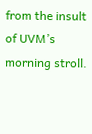from the insult of UVM’s morning stroll.